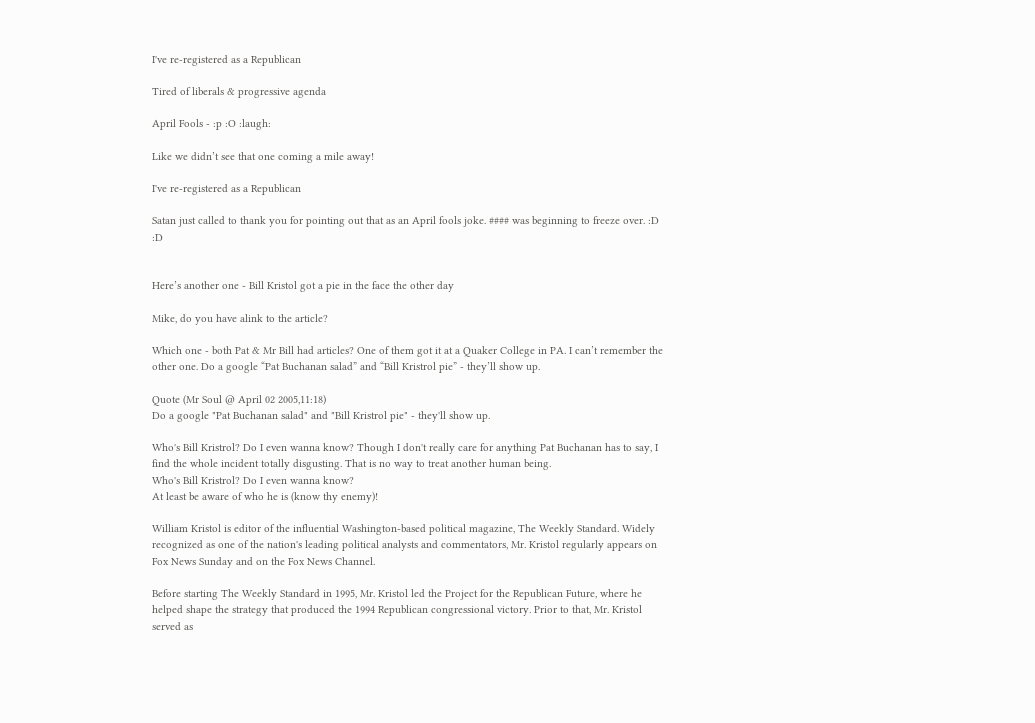I've re-registered as a Republican

Tired of liberals & progressive agenda

April Fools - :p :O :laugh:

Like we didn’t see that one coming a mile away!

I've re-registered as a Republican

Satan just called to thank you for pointing out that as an April fools joke. #### was beginning to freeze over. :D :D


Here’s another one - Bill Kristol got a pie in the face the other day

Mike, do you have alink to the article?

Which one - both Pat & Mr Bill had articles? One of them got it at a Quaker College in PA. I can’t remember the other one. Do a google “Pat Buchanan salad” and “Bill Kristrol pie” - they’ll show up.

Quote (Mr Soul @ April 02 2005,11:18)
Do a google "Pat Buchanan salad" and "Bill Kristrol pie" - they'll show up.

Who's Bill Kristrol? Do I even wanna know? Though I don't really care for anything Pat Buchanan has to say, I find the whole incident totally disgusting. That is no way to treat another human being.
Who's Bill Kristrol? Do I even wanna know?
At least be aware of who he is (know thy enemy)!

William Kristol is editor of the influential Washington-based political magazine, The Weekly Standard. Widely recognized as one of the nation's leading political analysts and commentators, Mr. Kristol regularly appears on Fox News Sunday and on the Fox News Channel.

Before starting The Weekly Standard in 1995, Mr. Kristol led the Project for the Republican Future, where he helped shape the strategy that produced the 1994 Republican congressional victory. Prior to that, Mr. Kristol served as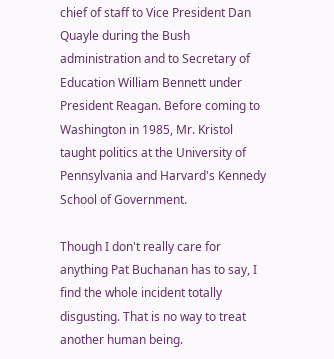chief of staff to Vice President Dan Quayle during the Bush administration and to Secretary of Education William Bennett under President Reagan. Before coming to Washington in 1985, Mr. Kristol taught politics at the University of Pennsylvania and Harvard's Kennedy School of Government.

Though I don't really care for anything Pat Buchanan has to say, I find the whole incident totally disgusting. That is no way to treat another human being.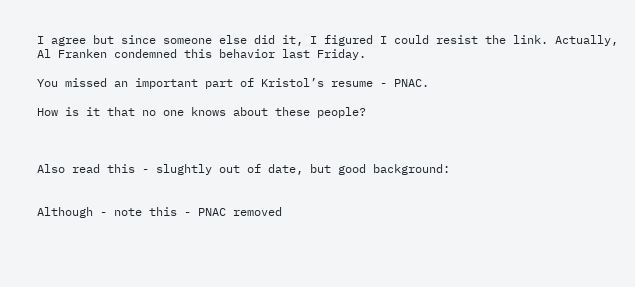I agree but since someone else did it, I figured I could resist the link. Actually, Al Franken condemned this behavior last Friday.

You missed an important part of Kristol’s resume - PNAC.

How is it that no one knows about these people?



Also read this - slughtly out of date, but good background:


Although - note this - PNAC removed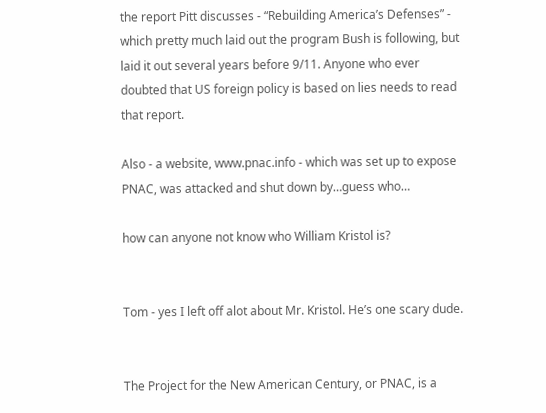the report Pitt discusses - “Rebuilding America’s Defenses” - which pretty much laid out the program Bush is following, but laid it out several years before 9/11. Anyone who ever doubted that US foreign policy is based on lies needs to read that report.

Also - a website, www.pnac.info - which was set up to expose PNAC, was attacked and shut down by…guess who…

how can anyone not know who William Kristol is?


Tom - yes I left off alot about Mr. Kristol. He’s one scary dude.


The Project for the New American Century, or PNAC, is a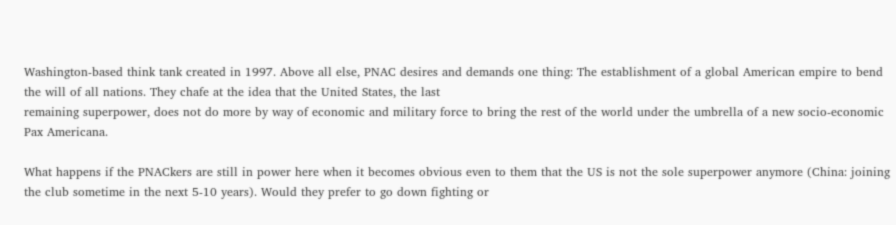Washington-based think tank created in 1997. Above all else, PNAC desires and demands one thing: The establishment of a global American empire to bend the will of all nations. They chafe at the idea that the United States, the last
remaining superpower, does not do more by way of economic and military force to bring the rest of the world under the umbrella of a new socio-economic Pax Americana.

What happens if the PNACkers are still in power here when it becomes obvious even to them that the US is not the sole superpower anymore (China: joining the club sometime in the next 5-10 years). Would they prefer to go down fighting or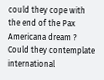could they cope with the end of the Pax Americana dream ? Could they contemplate international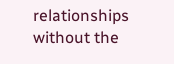relationships without the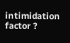intimidation factor ?